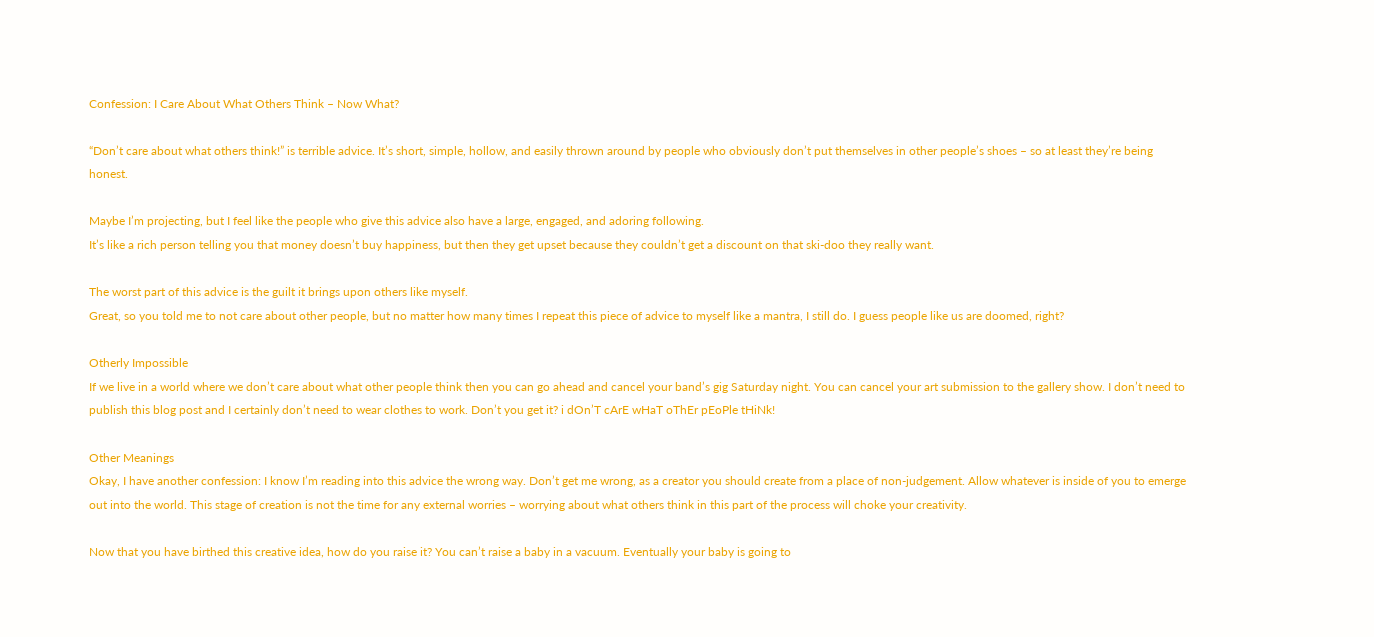Confession: I Care About What Others Think – Now What?

“Don’t care about what others think!” is terrible advice. It’s short, simple, hollow, and easily thrown around by people who obviously don’t put themselves in other people’s shoes – so at least they’re being honest.

Maybe I’m projecting, but I feel like the people who give this advice also have a large, engaged, and adoring following.
It’s like a rich person telling you that money doesn’t buy happiness, but then they get upset because they couldn’t get a discount on that ski-doo they really want.

The worst part of this advice is the guilt it brings upon others like myself.
Great, so you told me to not care about other people, but no matter how many times I repeat this piece of advice to myself like a mantra, I still do. I guess people like us are doomed, right?

Otherly Impossible
If we live in a world where we don’t care about what other people think then you can go ahead and cancel your band’s gig Saturday night. You can cancel your art submission to the gallery show. I don’t need to publish this blog post and I certainly don’t need to wear clothes to work. Don’t you get it? i dOn’T cArE wHaT oThEr pEoPle tHiNk!

Other Meanings
Okay, I have another confession: I know I’m reading into this advice the wrong way. Don’t get me wrong, as a creator you should create from a place of non-judgement. Allow whatever is inside of you to emerge out into the world. This stage of creation is not the time for any external worries – worrying about what others think in this part of the process will choke your creativity.

Now that you have birthed this creative idea, how do you raise it? You can’t raise a baby in a vacuum. Eventually your baby is going to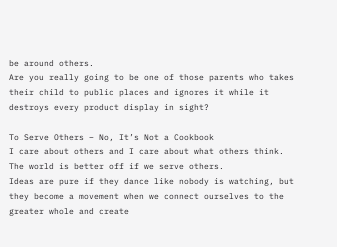be around others.
Are you really going to be one of those parents who takes their child to public places and ignores it while it destroys every product display in sight?

To Serve Others – No, It’s Not a Cookbook
I care about others and I care about what others think.
The world is better off if we serve others.
Ideas are pure if they dance like nobody is watching, but they become a movement when we connect ourselves to the greater whole and create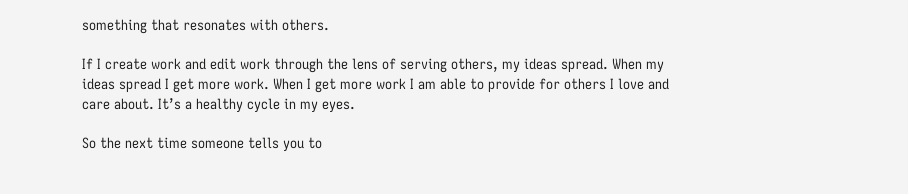something that resonates with others.

If I create work and edit work through the lens of serving others, my ideas spread. When my ideas spread I get more work. When I get more work I am able to provide for others I love and care about. It’s a healthy cycle in my eyes.

So the next time someone tells you to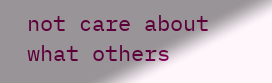not care about what others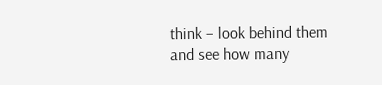think – look behind them and see how many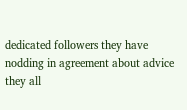dedicated followers they have nodding in agreement about advice they all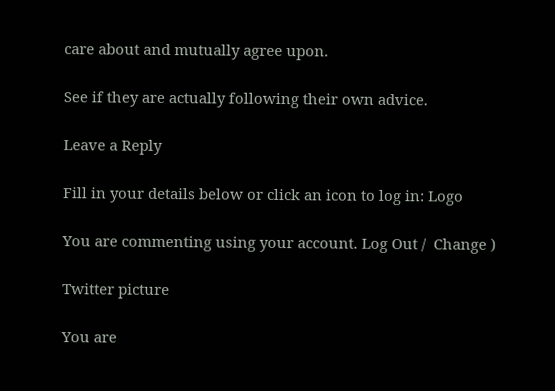care about and mutually agree upon.

See if they are actually following their own advice.

Leave a Reply

Fill in your details below or click an icon to log in: Logo

You are commenting using your account. Log Out /  Change )

Twitter picture

You are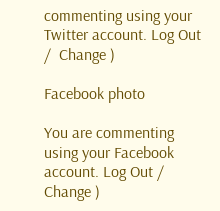commenting using your Twitter account. Log Out /  Change )

Facebook photo

You are commenting using your Facebook account. Log Out /  Change )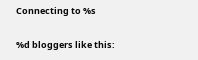Connecting to %s

%d bloggers like this: